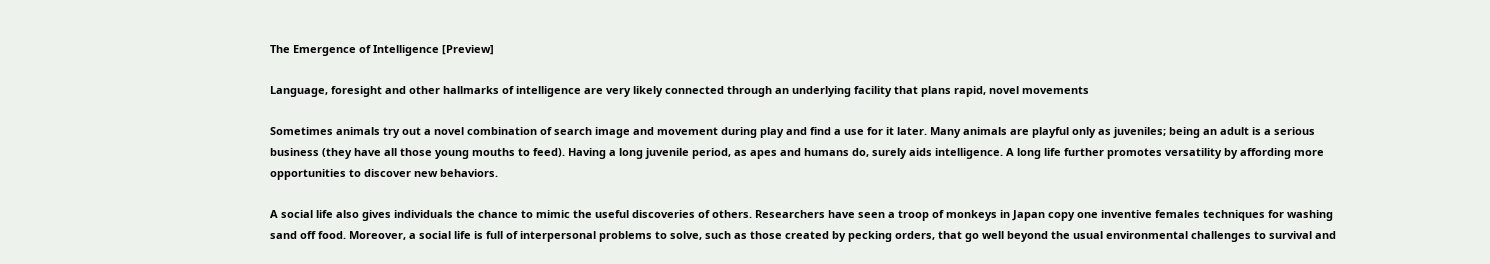The Emergence of Intelligence [Preview]

Language, foresight and other hallmarks of intelligence are very likely connected through an underlying facility that plans rapid, novel movements

Sometimes animals try out a novel combination of search image and movement during play and find a use for it later. Many animals are playful only as juveniles; being an adult is a serious business (they have all those young mouths to feed). Having a long juvenile period, as apes and humans do, surely aids intelligence. A long life further promotes versatility by affording more opportunities to discover new behaviors.

A social life also gives individuals the chance to mimic the useful discoveries of others. Researchers have seen a troop of monkeys in Japan copy one inventive females techniques for washing sand off food. Moreover, a social life is full of interpersonal problems to solve, such as those created by pecking orders, that go well beyond the usual environmental challenges to survival and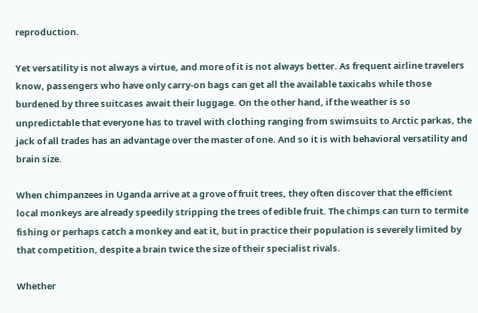reproduction.

Yet versatility is not always a virtue, and more of it is not always better. As frequent airline travelers know, passengers who have only carry-on bags can get all the available taxicabs while those burdened by three suitcases await their luggage. On the other hand, if the weather is so unpredictable that everyone has to travel with clothing ranging from swimsuits to Arctic parkas, the jack of all trades has an advantage over the master of one. And so it is with behavioral versatility and brain size.

When chimpanzees in Uganda arrive at a grove of fruit trees, they often discover that the efficient local monkeys are already speedily stripping the trees of edible fruit. The chimps can turn to termite fishing or perhaps catch a monkey and eat it, but in practice their population is severely limited by that competition, despite a brain twice the size of their specialist rivals.

Whether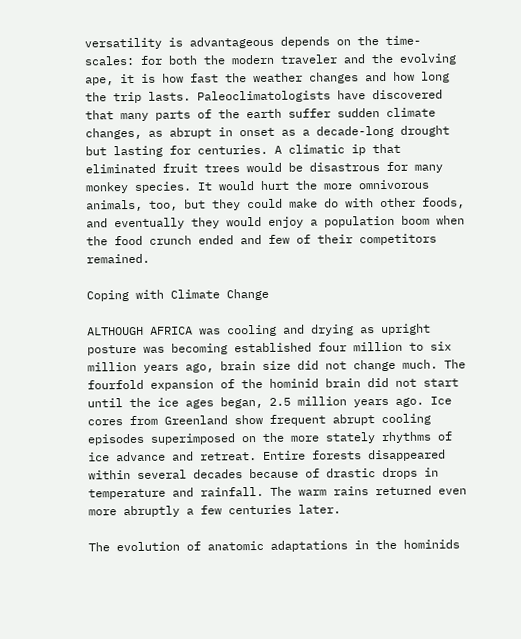versatility is advantageous depends on the time- scales: for both the modern traveler and the evolving ape, it is how fast the weather changes and how long the trip lasts. Paleoclimatologists have discovered that many parts of the earth suffer sudden climate changes, as abrupt in onset as a decade-long drought but lasting for centuries. A climatic ip that eliminated fruit trees would be disastrous for many monkey species. It would hurt the more omnivorous animals, too, but they could make do with other foods, and eventually they would enjoy a population boom when the food crunch ended and few of their competitors remained.

Coping with Climate Change

ALTHOUGH AFRICA was cooling and drying as upright posture was becoming established four million to six million years ago, brain size did not change much. The fourfold expansion of the hominid brain did not start until the ice ages began, 2.5 million years ago. Ice cores from Greenland show frequent abrupt cooling episodes superimposed on the more stately rhythms of ice advance and retreat. Entire forests disappeared within several decades because of drastic drops in temperature and rainfall. The warm rains returned even more abruptly a few centuries later.

The evolution of anatomic adaptations in the hominids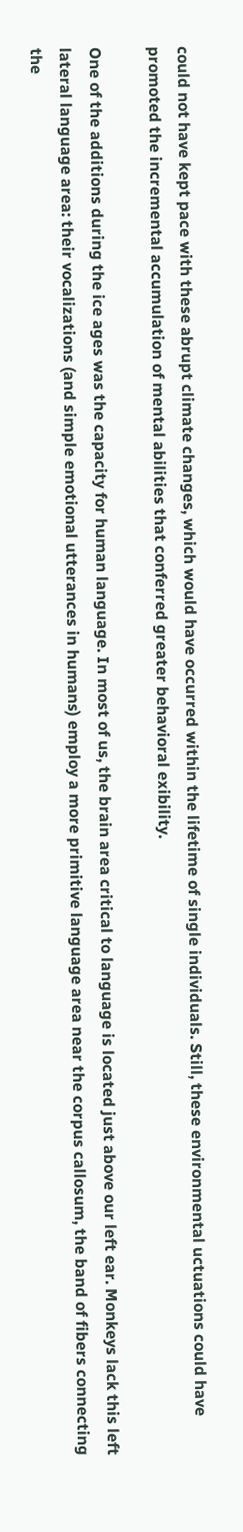could not have kept pace with these abrupt climate changes, which would have occurred within the lifetime of single individuals. Still, these environmental uctuations could have promoted the incremental accumulation of mental abilities that conferred greater behavioral exibility.

One of the additions during the ice ages was the capacity for human language. In most of us, the brain area critical to language is located just above our left ear. Monkeys lack this left lateral language area: their vocalizations (and simple emotional utterances in humans) employ a more primitive language area near the corpus callosum, the band of fibers connecting the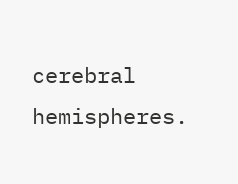cerebral hemispheres.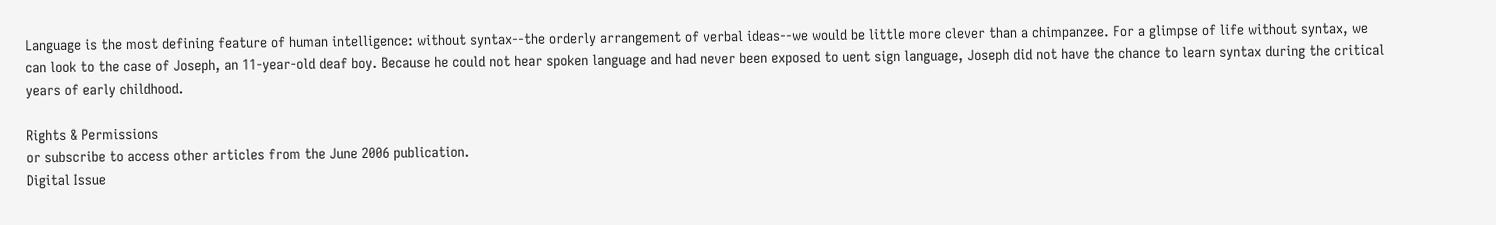Language is the most defining feature of human intelligence: without syntax--the orderly arrangement of verbal ideas--we would be little more clever than a chimpanzee. For a glimpse of life without syntax, we can look to the case of Joseph, an 11-year-old deaf boy. Because he could not hear spoken language and had never been exposed to uent sign language, Joseph did not have the chance to learn syntax during the critical years of early childhood.

Rights & Permissions
or subscribe to access other articles from the June 2006 publication.
Digital Issue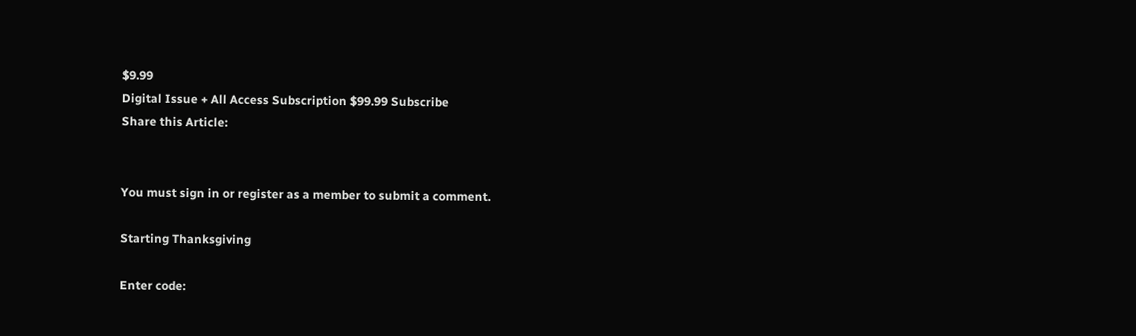$9.99
Digital Issue + All Access Subscription $99.99 Subscribe
Share this Article:


You must sign in or register as a member to submit a comment.

Starting Thanksgiving

Enter code: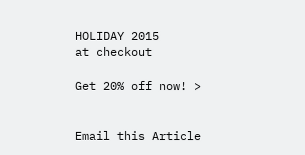HOLIDAY 2015
at checkout

Get 20% off now! >


Email this Article